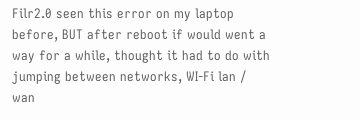Filr2.0 seen this error on my laptop before, BUT after reboot if would went a way for a while, thought it had to do with jumping between networks, WI-Fi lan / wan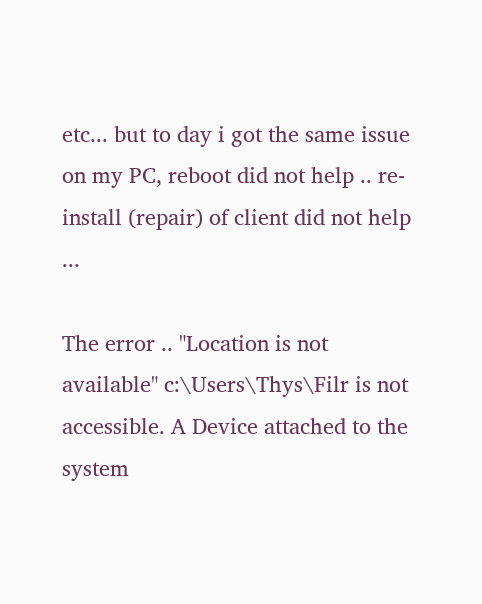etc... but to day i got the same issue on my PC, reboot did not help .. re-install (repair) of client did not help ...

The error .. "Location is not available" c:\Users\Thys\Filr is not accessible. A Device attached to the system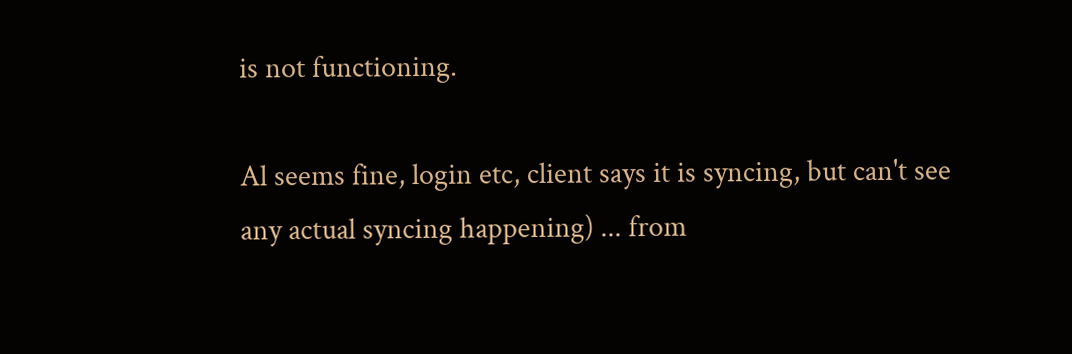is not functioning.

Al seems fine, login etc, client says it is syncing, but can't see any actual syncing happening) ... from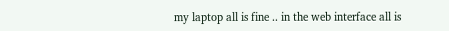my laptop all is fine .. in the web interface all is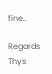fine..

Regards Thys